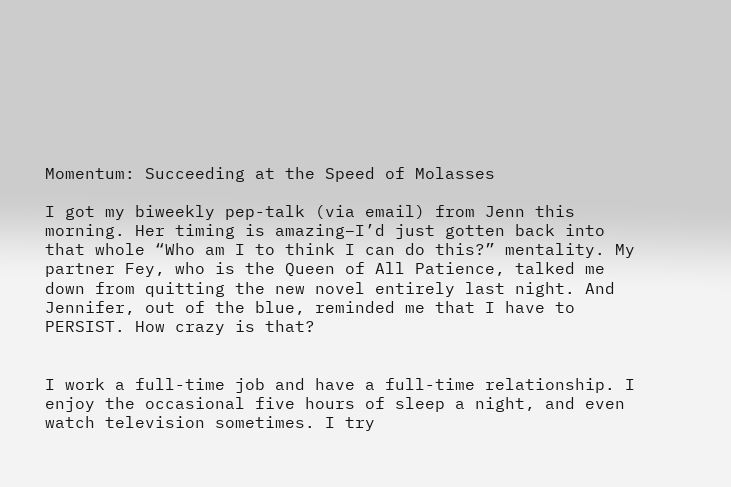Momentum: Succeeding at the Speed of Molasses

I got my biweekly pep-talk (via email) from Jenn this morning. Her timing is amazing–I’d just gotten back into that whole “Who am I to think I can do this?” mentality. My partner Fey, who is the Queen of All Patience, talked me down from quitting the new novel entirely last night. And Jennifer, out of the blue, reminded me that I have to PERSIST. How crazy is that?


I work a full-time job and have a full-time relationship. I enjoy the occasional five hours of sleep a night, and even watch television sometimes. I try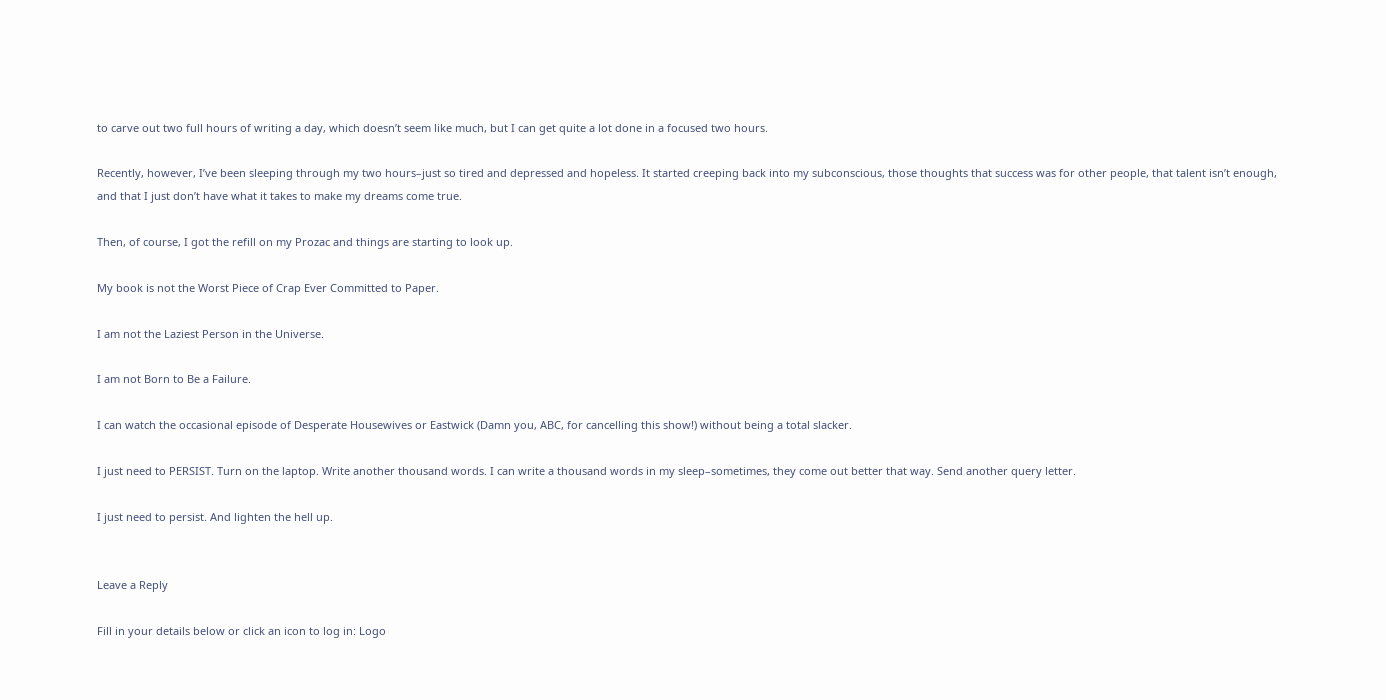to carve out two full hours of writing a day, which doesn’t seem like much, but I can get quite a lot done in a focused two hours.

Recently, however, I’ve been sleeping through my two hours–just so tired and depressed and hopeless. It started creeping back into my subconscious, those thoughts that success was for other people, that talent isn’t enough, and that I just don’t have what it takes to make my dreams come true.

Then, of course, I got the refill on my Prozac and things are starting to look up.

My book is not the Worst Piece of Crap Ever Committed to Paper.

I am not the Laziest Person in the Universe.

I am not Born to Be a Failure.

I can watch the occasional episode of Desperate Housewives or Eastwick (Damn you, ABC, for cancelling this show!) without being a total slacker.

I just need to PERSIST. Turn on the laptop. Write another thousand words. I can write a thousand words in my sleep–sometimes, they come out better that way. Send another query letter.

I just need to persist. And lighten the hell up.


Leave a Reply

Fill in your details below or click an icon to log in: Logo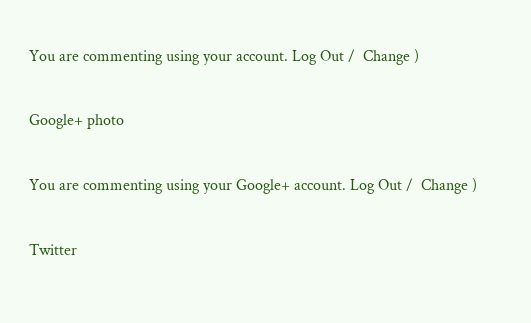You are commenting using your account. Log Out /  Change )

Google+ photo

You are commenting using your Google+ account. Log Out /  Change )

Twitter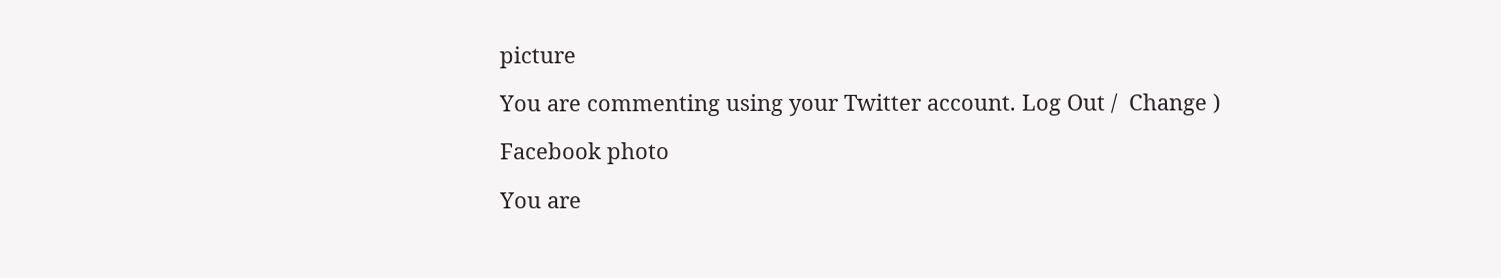picture

You are commenting using your Twitter account. Log Out /  Change )

Facebook photo

You are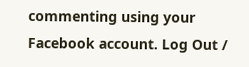commenting using your Facebook account. Log Out /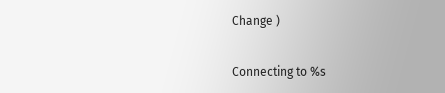Change )


Connecting to %s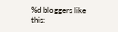%d bloggers like this: